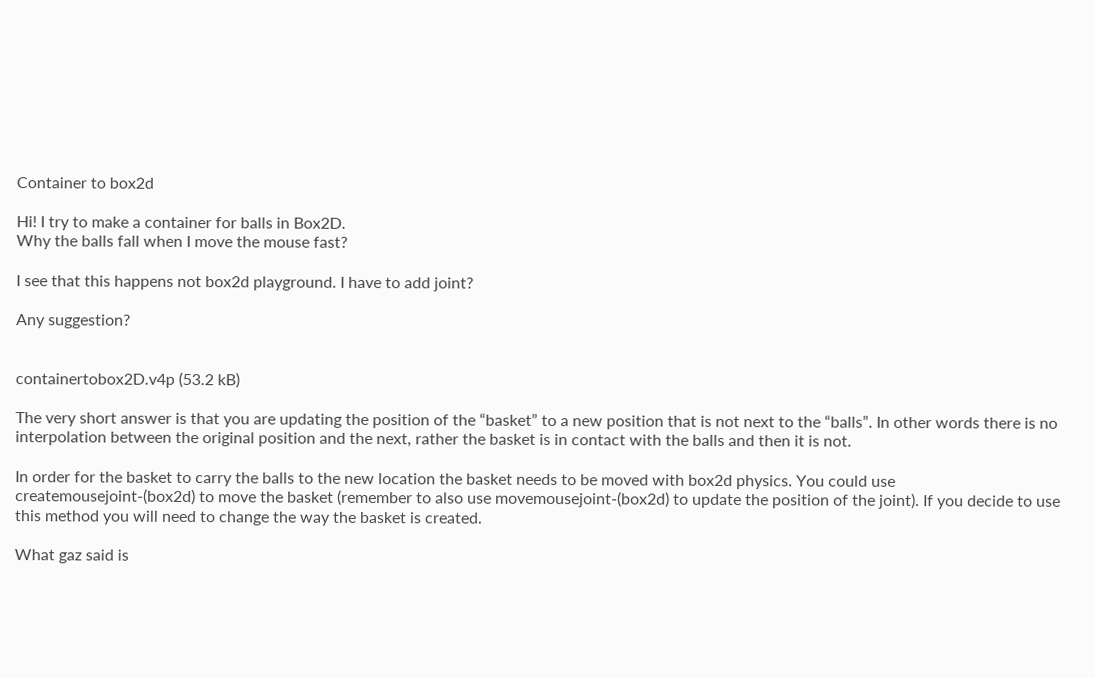Container to box2d

Hi! I try to make a container for balls in Box2D.
Why the balls fall when I move the mouse fast?

I see that this happens not box2d playground. I have to add joint?

Any suggestion?


containertobox2D.v4p (53.2 kB)

The very short answer is that you are updating the position of the “basket” to a new position that is not next to the “balls”. In other words there is no interpolation between the original position and the next, rather the basket is in contact with the balls and then it is not.

In order for the basket to carry the balls to the new location the basket needs to be moved with box2d physics. You could use createmousejoint-(box2d) to move the basket (remember to also use movemousejoint-(box2d) to update the position of the joint). If you decide to use this method you will need to change the way the basket is created.

What gaz said is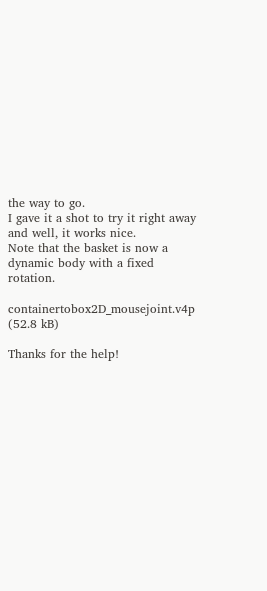the way to go.
I gave it a shot to try it right away and well, it works nice.
Note that the basket is now a dynamic body with a fixed rotation.

containertobox2D_mousejoint.v4p (52.8 kB)

Thanks for the help!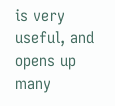is very useful, and opens up many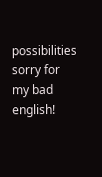possibilities
sorry for my bad english!